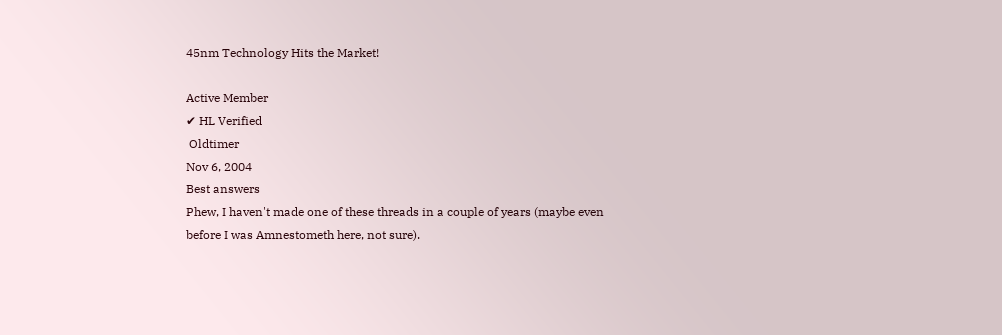45nm Technology Hits the Market!

Active Member
✔ HL Verified
 Oldtimer
Nov 6, 2004
Best answers
Phew, I haven't made one of these threads in a couple of years (maybe even before I was Amnestometh here, not sure).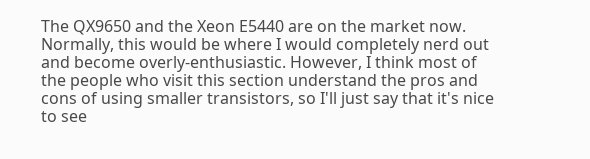The QX9650 and the Xeon E5440 are on the market now. Normally, this would be where I would completely nerd out and become overly-enthusiastic. However, I think most of the people who visit this section understand the pros and cons of using smaller transistors, so I'll just say that it's nice to see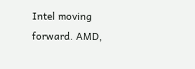Intel moving forward. AMD,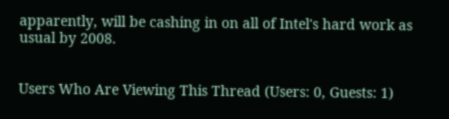apparently, will be cashing in on all of Intel's hard work as usual by 2008.


Users Who Are Viewing This Thread (Users: 0, Guests: 1)